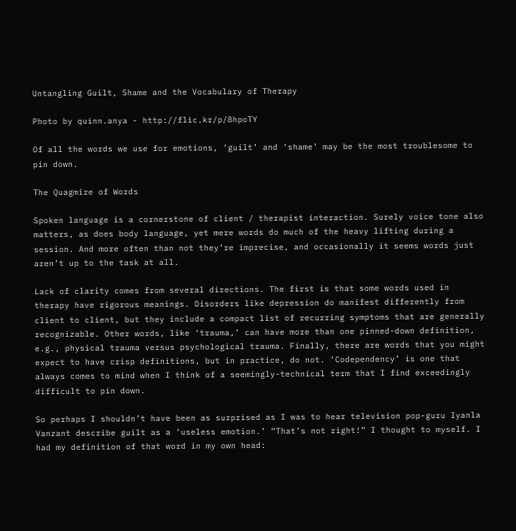Untangling Guilt, Shame and the Vocabulary of Therapy

Photo by quinn.anya - http://flic.kr/p/8hpoTY

Of all the words we use for emotions, ‘guilt’ and ‘shame’ may be the most troublesome to pin down.

The Quagmire of Words

Spoken language is a cornerstone of client / therapist interaction. Surely voice tone also matters, as does body language, yet mere words do much of the heavy lifting during a session. And more often than not they’re imprecise, and occasionally it seems words just aren’t up to the task at all.

Lack of clarity comes from several directions. The first is that some words used in therapy have rigorous meanings. Disorders like depression do manifest differently from client to client, but they include a compact list of recurring symptoms that are generally recognizable. Other words, like ‘trauma,’ can have more than one pinned-down definition, e.g., physical trauma versus psychological trauma. Finally, there are words that you might expect to have crisp definitions, but in practice, do not. ‘Codependency’ is one that always comes to mind when I think of a seemingly-technical term that I find exceedingly difficult to pin down.

So perhaps I shouldn’t have been as surprised as I was to hear television pop-guru Iyanla Vanzant describe guilt as a ‘useless emotion.’ “That’s not right!” I thought to myself. I had my definition of that word in my own head: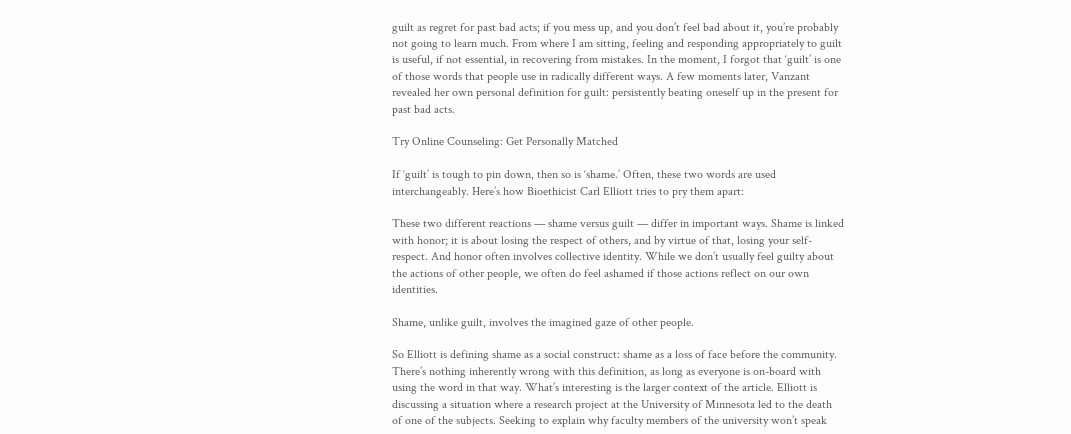guilt as regret for past bad acts; if you mess up, and you don’t feel bad about it, you’re probably not going to learn much. From where I am sitting, feeling and responding appropriately to guilt is useful, if not essential, in recovering from mistakes. In the moment, I forgot that ‘guilt’ is one of those words that people use in radically different ways. A few moments later, Vanzant revealed her own personal definition for guilt: persistently beating oneself up in the present for past bad acts.

Try Online Counseling: Get Personally Matched

If ‘guilt’ is tough to pin down, then so is ‘shame.’ Often, these two words are used interchangeably. Here’s how Bioethicist Carl Elliott tries to pry them apart:

These two different reactions — shame versus guilt — differ in important ways. Shame is linked with honor; it is about losing the respect of others, and by virtue of that, losing your self-respect. And honor often involves collective identity. While we don’t usually feel guilty about the actions of other people, we often do feel ashamed if those actions reflect on our own identities.

Shame, unlike guilt, involves the imagined gaze of other people.

So Elliott is defining shame as a social construct: shame as a loss of face before the community. There’s nothing inherently wrong with this definition, as long as everyone is on-board with using the word in that way. What’s interesting is the larger context of the article. Elliott is discussing a situation where a research project at the University of Minnesota led to the death of one of the subjects. Seeking to explain why faculty members of the university won’t speak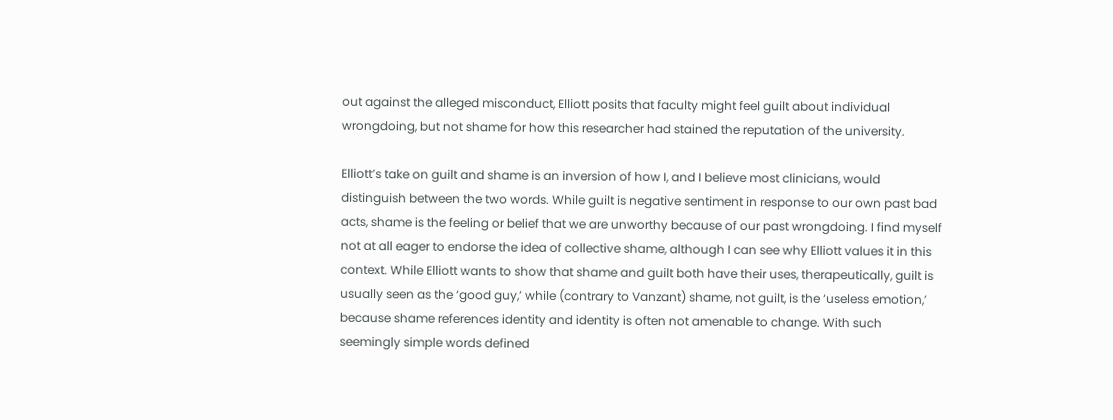out against the alleged misconduct, Elliott posits that faculty might feel guilt about individual wrongdoing, but not shame for how this researcher had stained the reputation of the university.

Elliott’s take on guilt and shame is an inversion of how I, and I believe most clinicians, would distinguish between the two words. While guilt is negative sentiment in response to our own past bad acts, shame is the feeling or belief that we are unworthy because of our past wrongdoing. I find myself not at all eager to endorse the idea of collective shame, although I can see why Elliott values it in this context. While Elliott wants to show that shame and guilt both have their uses, therapeutically, guilt is usually seen as the ‘good guy,’ while (contrary to Vanzant) shame, not guilt, is the ‘useless emotion,’ because shame references identity and identity is often not amenable to change. With such seemingly simple words defined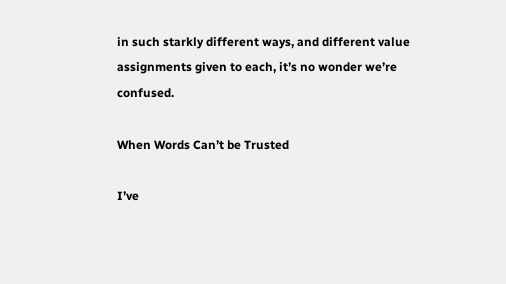in such starkly different ways, and different value assignments given to each, it’s no wonder we’re confused.

When Words Can’t be Trusted

I’ve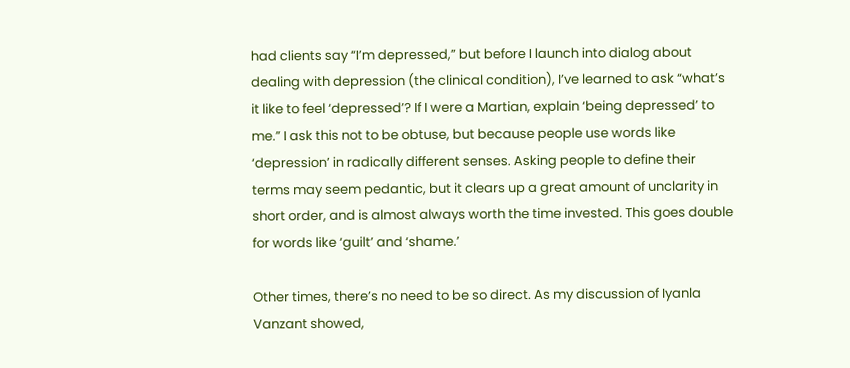had clients say “I’m depressed,” but before I launch into dialog about dealing with depression (the clinical condition), I’ve learned to ask “what’s it like to feel ‘depressed’? If I were a Martian, explain ‘being depressed’ to me.” I ask this not to be obtuse, but because people use words like ‘depression’ in radically different senses. Asking people to define their terms may seem pedantic, but it clears up a great amount of unclarity in short order, and is almost always worth the time invested. This goes double for words like ‘guilt’ and ‘shame.’

Other times, there’s no need to be so direct. As my discussion of Iyanla Vanzant showed,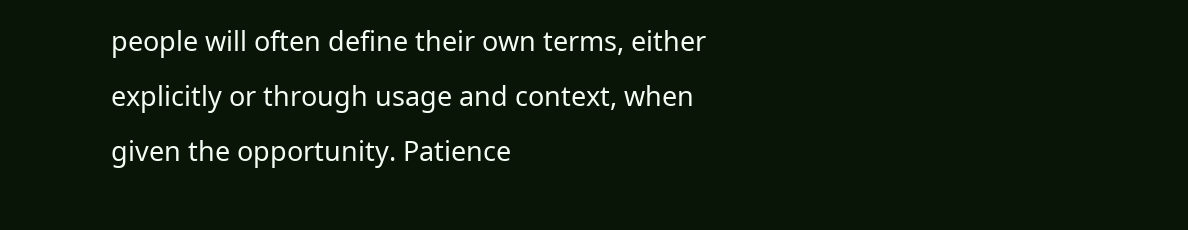people will often define their own terms, either explicitly or through usage and context, when given the opportunity. Patience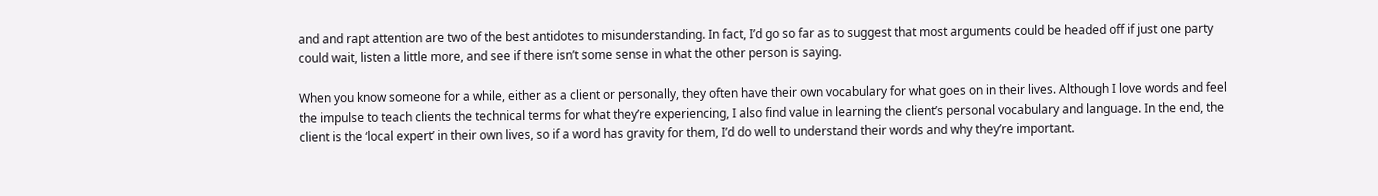and and rapt attention are two of the best antidotes to misunderstanding. In fact, I’d go so far as to suggest that most arguments could be headed off if just one party could wait, listen a little more, and see if there isn’t some sense in what the other person is saying.

When you know someone for a while, either as a client or personally, they often have their own vocabulary for what goes on in their lives. Although I love words and feel the impulse to teach clients the technical terms for what they’re experiencing, I also find value in learning the client’s personal vocabulary and language. In the end, the client is the ‘local expert’ in their own lives, so if a word has gravity for them, I’d do well to understand their words and why they’re important.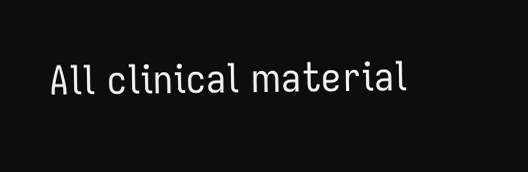All clinical material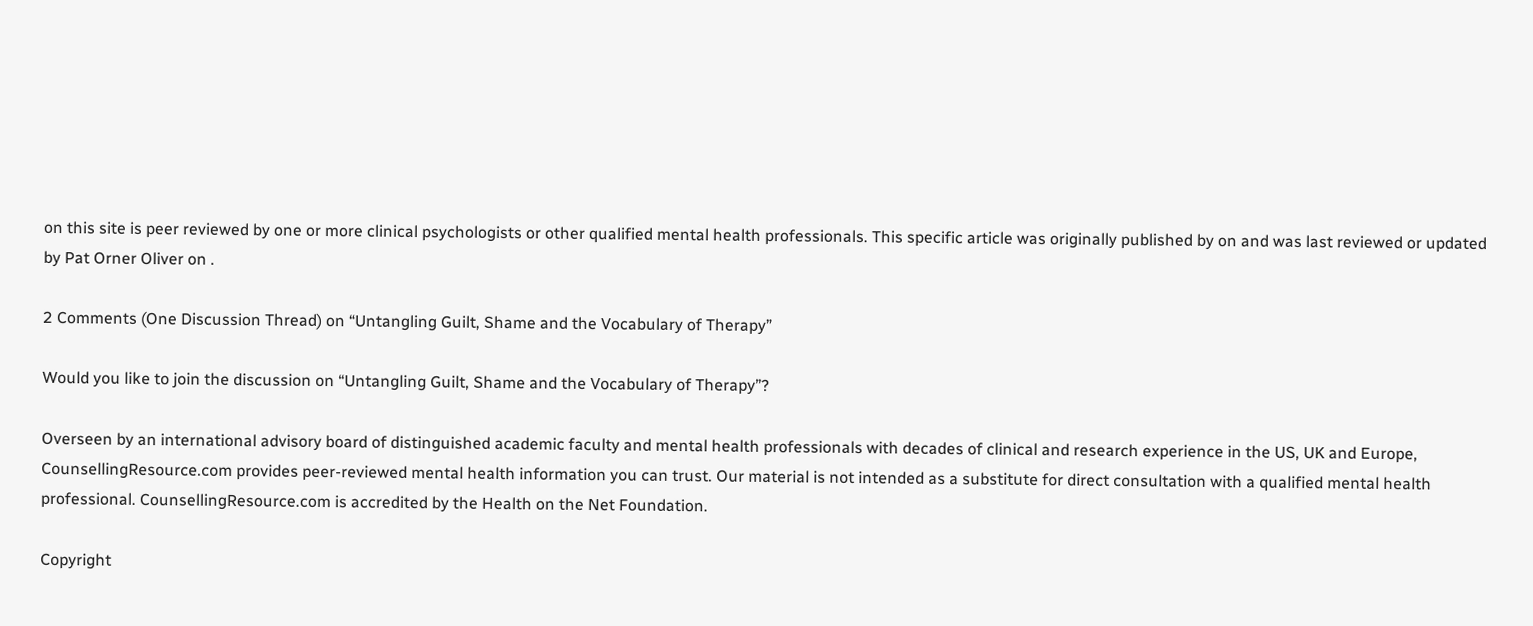on this site is peer reviewed by one or more clinical psychologists or other qualified mental health professionals. This specific article was originally published by on and was last reviewed or updated by Pat Orner Oliver on .

2 Comments (One Discussion Thread) on “Untangling Guilt, Shame and the Vocabulary of Therapy”

Would you like to join the discussion on “Untangling Guilt, Shame and the Vocabulary of Therapy”?

Overseen by an international advisory board of distinguished academic faculty and mental health professionals with decades of clinical and research experience in the US, UK and Europe, CounsellingResource.com provides peer-reviewed mental health information you can trust. Our material is not intended as a substitute for direct consultation with a qualified mental health professional. CounsellingResource.com is accredited by the Health on the Net Foundation.

Copyright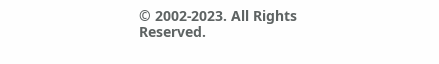© 2002-2023. All Rights Reserved.